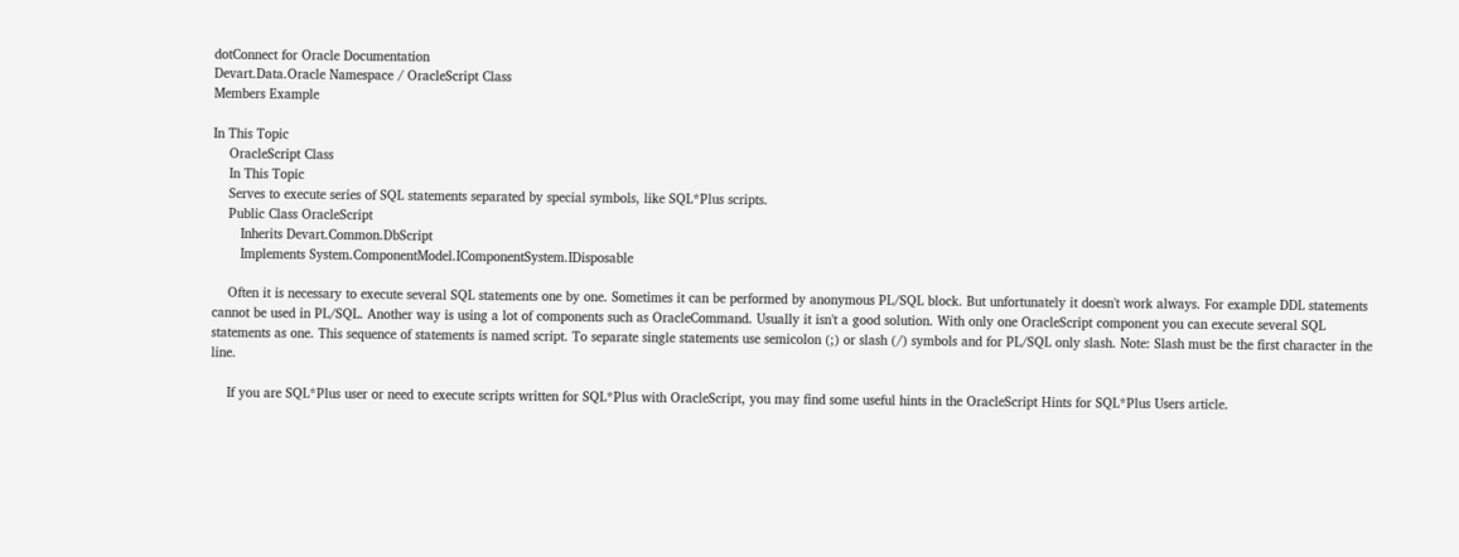dotConnect for Oracle Documentation
Devart.Data.Oracle Namespace / OracleScript Class
Members Example

In This Topic
    OracleScript Class
    In This Topic
    Serves to execute series of SQL statements separated by special symbols, like SQL*Plus scripts.
    Public Class OracleScript
       Inherits Devart.Common.DbScript
       Implements System.ComponentModel.IComponentSystem.IDisposable

    Often it is necessary to execute several SQL statements one by one. Sometimes it can be performed by anonymous PL/SQL block. But unfortunately it doesn't work always. For example DDL statements cannot be used in PL/SQL. Another way is using a lot of components such as OracleCommand. Usually it isn't a good solution. With only one OracleScript component you can execute several SQL statements as one. This sequence of statements is named script. To separate single statements use semicolon (;) or slash (/) symbols and for PL/SQL only slash. Note: Slash must be the first character in the line.

    If you are SQL*Plus user or need to execute scripts written for SQL*Plus with OracleScript, you may find some useful hints in the OracleScript Hints for SQL*Plus Users article.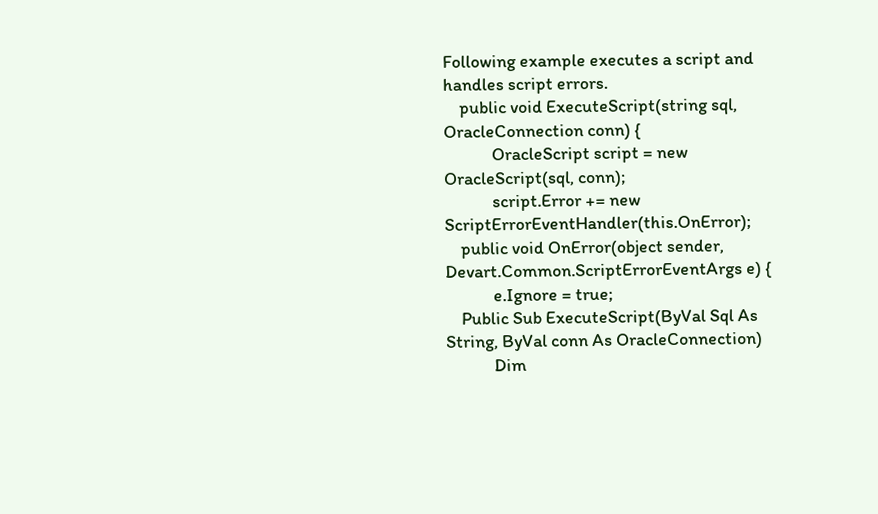Following example executes a script and handles script errors.
    public void ExecuteScript(string sql, OracleConnection conn) {
            OracleScript script = new OracleScript(sql, conn);
            script.Error += new ScriptErrorEventHandler(this.OnError);
    public void OnError(object sender, Devart.Common.ScriptErrorEventArgs e) {
            e.Ignore = true;
    Public Sub ExecuteScript(ByVal Sql As String, ByVal conn As OracleConnection)
            Dim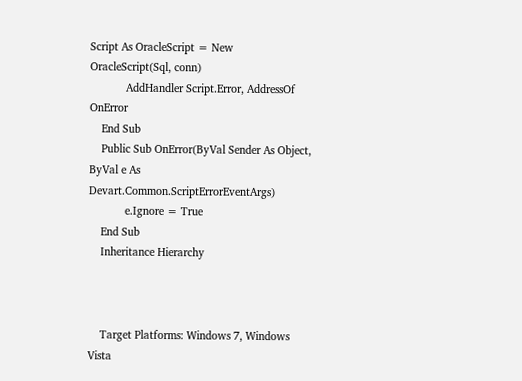Script As OracleScript = New OracleScript(Sql, conn)
            AddHandler Script.Error, AddressOf OnError
    End Sub
    Public Sub OnError(ByVal Sender As Object, ByVal e As Devart.Common.ScriptErrorEventArgs)
            e.Ignore = True
    End Sub
    Inheritance Hierarchy



    Target Platforms: Windows 7, Windows Vista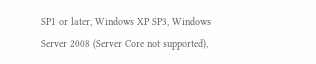SP1 or later, Windows XP SP3, Windows Server 2008 (Server Core not supported),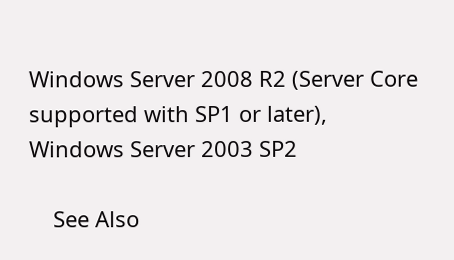Windows Server 2008 R2 (Server Core supported with SP1 or later), Windows Server 2003 SP2

    See Also